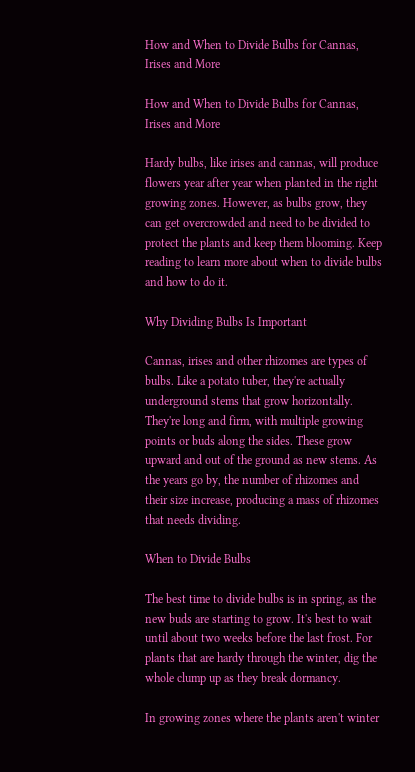How and When to Divide Bulbs for Cannas, Irises and More

How and When to Divide Bulbs for Cannas, Irises and More

Hardy bulbs, like irises and cannas, will produce flowers year after year when planted in the right growing zones. However, as bulbs grow, they can get overcrowded and need to be divided to protect the plants and keep them blooming. Keep reading to learn more about when to divide bulbs and how to do it.

Why Dividing Bulbs Is Important

Cannas, irises and other rhizomes are types of bulbs. Like a potato tuber, they're actually underground stems that grow horizontally. They're long and firm, with multiple growing points or buds along the sides. These grow upward and out of the ground as new stems. As the years go by, the number of rhizomes and their size increase, producing a mass of rhizomes that needs dividing.

When to Divide Bulbs

The best time to divide bulbs is in spring, as the new buds are starting to grow. It's best to wait until about two weeks before the last frost. For plants that are hardy through the winter, dig the whole clump up as they break dormancy.

In growing zones where the plants aren't winter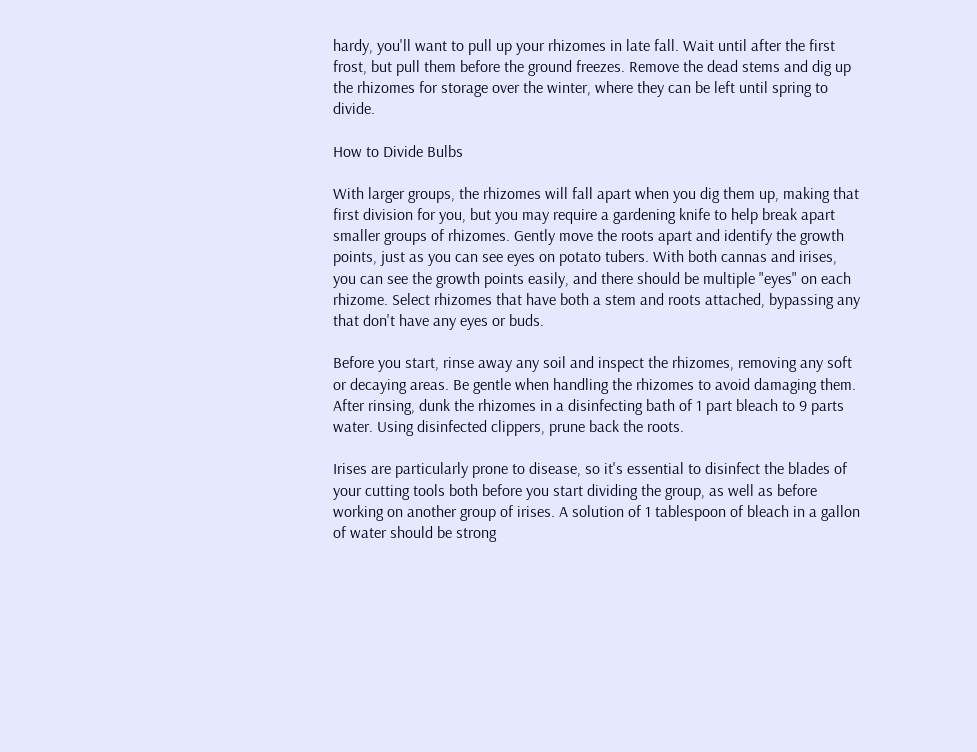hardy, you'll want to pull up your rhizomes in late fall. Wait until after the first frost, but pull them before the ground freezes. Remove the dead stems and dig up the rhizomes for storage over the winter, where they can be left until spring to divide.

How to Divide Bulbs

With larger groups, the rhizomes will fall apart when you dig them up, making that first division for you, but you may require a gardening knife to help break apart smaller groups of rhizomes. Gently move the roots apart and identify the growth points, just as you can see eyes on potato tubers. With both cannas and irises, you can see the growth points easily, and there should be multiple "eyes" on each rhizome. Select rhizomes that have both a stem and roots attached, bypassing any that don't have any eyes or buds.

Before you start, rinse away any soil and inspect the rhizomes, removing any soft or decaying areas. Be gentle when handling the rhizomes to avoid damaging them. After rinsing, dunk the rhizomes in a disinfecting bath of 1 part bleach to 9 parts water. Using disinfected clippers, prune back the roots.

Irises are particularly prone to disease, so it's essential to disinfect the blades of your cutting tools both before you start dividing the group, as well as before working on another group of irises. A solution of 1 tablespoon of bleach in a gallon of water should be strong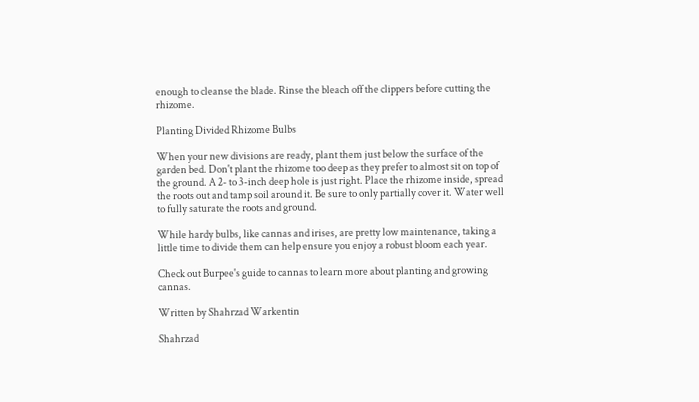enough to cleanse the blade. Rinse the bleach off the clippers before cutting the rhizome.

Planting Divided Rhizome Bulbs

When your new divisions are ready, plant them just below the surface of the garden bed. Don't plant the rhizome too deep as they prefer to almost sit on top of the ground. A 2- to 3-inch deep hole is just right. Place the rhizome inside, spread the roots out and tamp soil around it. Be sure to only partially cover it. Water well to fully saturate the roots and ground.

While hardy bulbs, like cannas and irises, are pretty low maintenance, taking a little time to divide them can help ensure you enjoy a robust bloom each year.

Check out Burpee's guide to cannas to learn more about planting and growing cannas.

Written by Shahrzad Warkentin

Shahrzad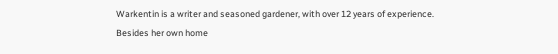Warkentin is a writer and seasoned gardener, with over 12 years of experience.  Besides her own home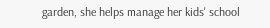garden, she helps manage her kids' school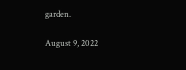garden.

August 9, 2022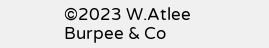©2023 W.Atlee Burpee & Co